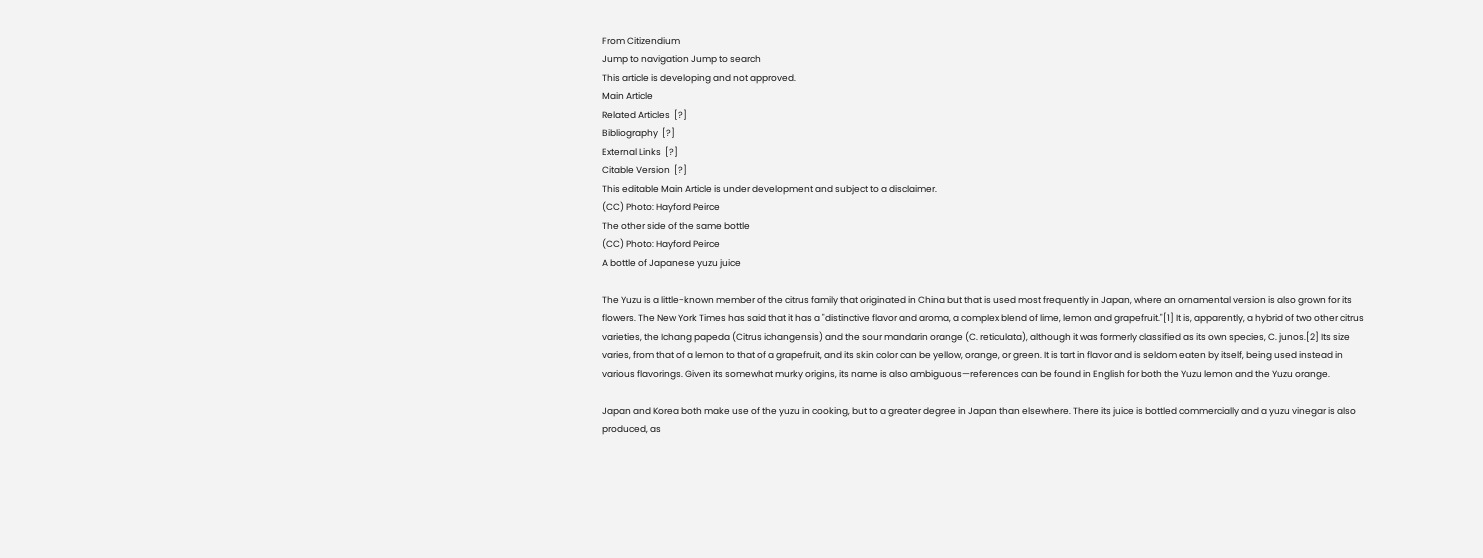From Citizendium
Jump to navigation Jump to search
This article is developing and not approved.
Main Article
Related Articles  [?]
Bibliography  [?]
External Links  [?]
Citable Version  [?]
This editable Main Article is under development and subject to a disclaimer.
(CC) Photo: Hayford Peirce
The other side of the same bottle
(CC) Photo: Hayford Peirce
A bottle of Japanese yuzu juice

The Yuzu is a little-known member of the citrus family that originated in China but that is used most frequently in Japan, where an ornamental version is also grown for its flowers. The New York Times has said that it has a "distinctive flavor and aroma, a complex blend of lime, lemon and grapefruit."[1] It is, apparently, a hybrid of two other citrus varieties, the Ichang papeda (Citrus ichangensis) and the sour mandarin orange (C. reticulata), although it was formerly classified as its own species, C. junos.[2] Its size varies, from that of a lemon to that of a grapefruit, and its skin color can be yellow, orange, or green. It is tart in flavor and is seldom eaten by itself, being used instead in various flavorings. Given its somewhat murky origins, its name is also ambiguous—references can be found in English for both the Yuzu lemon and the Yuzu orange.

Japan and Korea both make use of the yuzu in cooking, but to a greater degree in Japan than elsewhere. There its juice is bottled commercially and a yuzu vinegar is also produced, as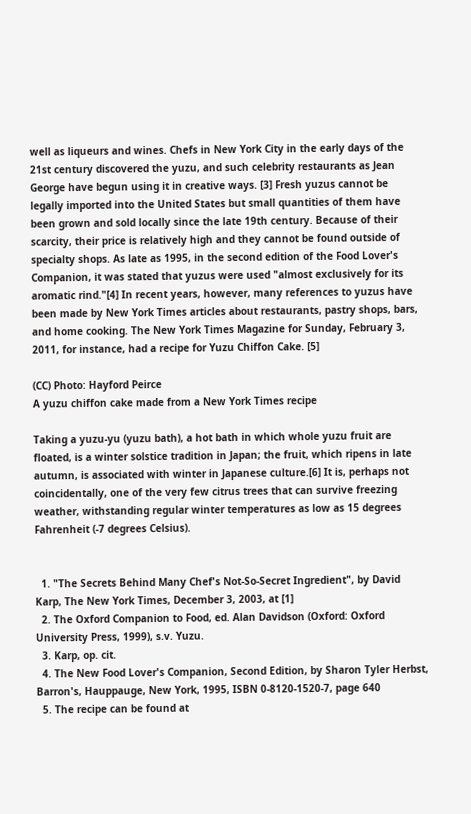well as liqueurs and wines. Chefs in New York City in the early days of the 21st century discovered the yuzu, and such celebrity restaurants as Jean George have begun using it in creative ways. [3] Fresh yuzus cannot be legally imported into the United States but small quantities of them have been grown and sold locally since the late 19th century. Because of their scarcity, their price is relatively high and they cannot be found outside of specialty shops. As late as 1995, in the second edition of the Food Lover's Companion, it was stated that yuzus were used "almost exclusively for its aromatic rind."[4] In recent years, however, many references to yuzus have been made by New York Times articles about restaurants, pastry shops, bars, and home cooking. The New York Times Magazine for Sunday, February 3, 2011, for instance, had a recipe for Yuzu Chiffon Cake. [5]

(CC) Photo: Hayford Peirce
A yuzu chiffon cake made from a New York Times recipe

Taking a yuzu-yu (yuzu bath), a hot bath in which whole yuzu fruit are floated, is a winter solstice tradition in Japan; the fruit, which ripens in late autumn, is associated with winter in Japanese culture.[6] It is, perhaps not coincidentally, one of the very few citrus trees that can survive freezing weather, withstanding regular winter temperatures as low as 15 degrees Fahrenheit (-7 degrees Celsius).


  1. "The Secrets Behind Many Chef's Not-So-Secret Ingredient", by David Karp, The New York Times, December 3, 2003, at [1]
  2. The Oxford Companion to Food, ed. Alan Davidson (Oxford: Oxford University Press, 1999), s.v. Yuzu.
  3. Karp, op. cit.
  4. The New Food Lover's Companion, Second Edition, by Sharon Tyler Herbst, Barron's, Hauppauge, New York, 1995, ISBN 0-8120-1520-7, page 640
  5. The recipe can be found at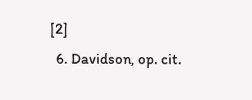[2]
  6. Davidson, op. cit.